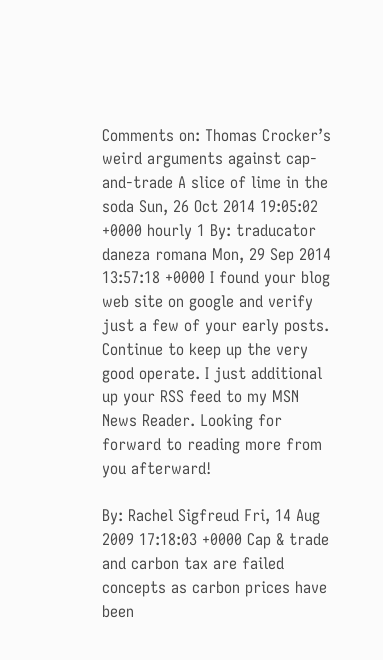Comments on: Thomas Crocker’s weird arguments against cap-and-trade A slice of lime in the soda Sun, 26 Oct 2014 19:05:02 +0000 hourly 1 By: traducator daneza romana Mon, 29 Sep 2014 13:57:18 +0000 I found your blog web site on google and verify just a few of your early posts. Continue to keep up the very good operate. I just additional up your RSS feed to my MSN News Reader. Looking for forward to reading more from you afterward!

By: Rachel Sigfreud Fri, 14 Aug 2009 17:18:03 +0000 Cap & trade and carbon tax are failed concepts as carbon prices have been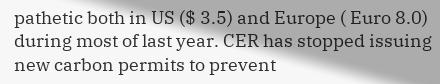pathetic both in US ($ 3.5) and Europe ( Euro 8.0) during most of last year. CER has stopped issuing new carbon permits to prevent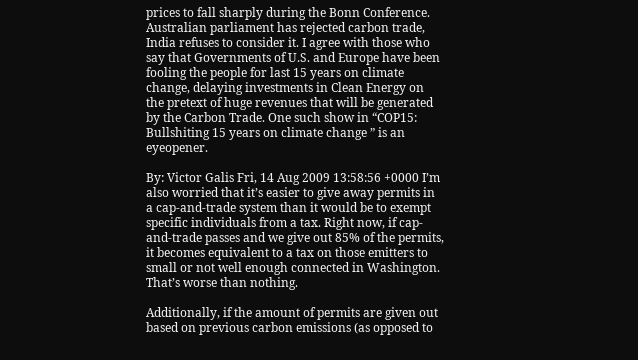prices to fall sharply during the Bonn Conference. Australian parliament has rejected carbon trade, India refuses to consider it. I agree with those who say that Governments of U.S. and Europe have been fooling the people for last 15 years on climate change, delaying investments in Clean Energy on the pretext of huge revenues that will be generated by the Carbon Trade. One such show in “COP15: Bullshiting 15 years on climate change ” is an eyeopener.

By: Victor Galis Fri, 14 Aug 2009 13:58:56 +0000 I’m also worried that it’s easier to give away permits in a cap-and-trade system than it would be to exempt specific individuals from a tax. Right now, if cap-and-trade passes and we give out 85% of the permits, it becomes equivalent to a tax on those emitters to small or not well enough connected in Washington. That’s worse than nothing.

Additionally, if the amount of permits are given out based on previous carbon emissions (as opposed to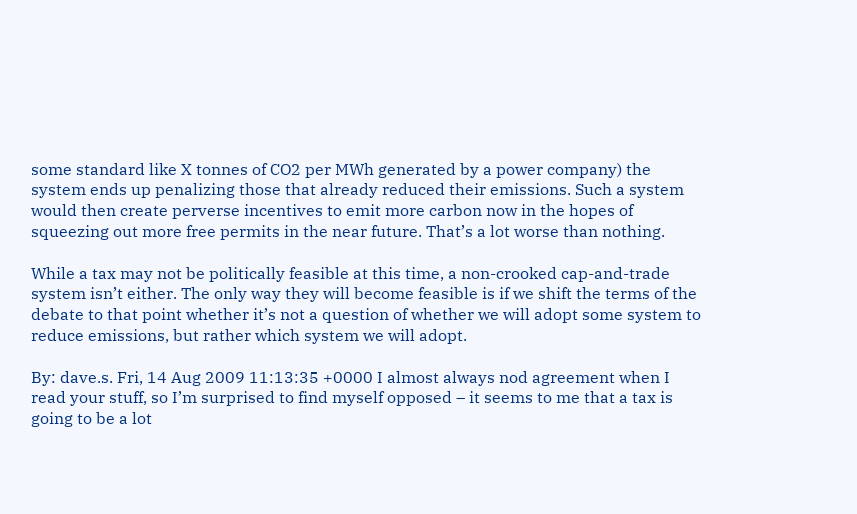some standard like X tonnes of CO2 per MWh generated by a power company) the system ends up penalizing those that already reduced their emissions. Such a system would then create perverse incentives to emit more carbon now in the hopes of squeezing out more free permits in the near future. That’s a lot worse than nothing.

While a tax may not be politically feasible at this time, a non-crooked cap-and-trade system isn’t either. The only way they will become feasible is if we shift the terms of the debate to that point whether it’s not a question of whether we will adopt some system to reduce emissions, but rather which system we will adopt.

By: dave.s. Fri, 14 Aug 2009 11:13:35 +0000 I almost always nod agreement when I read your stuff, so I’m surprised to find myself opposed – it seems to me that a tax is going to be a lot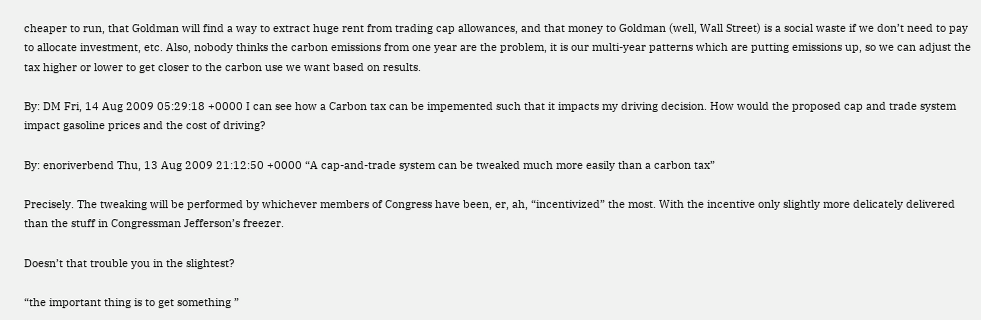cheaper to run, that Goldman will find a way to extract huge rent from trading cap allowances, and that money to Goldman (well, Wall Street) is a social waste if we don’t need to pay to allocate investment, etc. Also, nobody thinks the carbon emissions from one year are the problem, it is our multi-year patterns which are putting emissions up, so we can adjust the tax higher or lower to get closer to the carbon use we want based on results.

By: DM Fri, 14 Aug 2009 05:29:18 +0000 I can see how a Carbon tax can be impemented such that it impacts my driving decision. How would the proposed cap and trade system impact gasoline prices and the cost of driving?

By: enoriverbend Thu, 13 Aug 2009 21:12:50 +0000 “A cap-and-trade system can be tweaked much more easily than a carbon tax”

Precisely. The tweaking will be performed by whichever members of Congress have been, er, ah, “incentivized” the most. With the incentive only slightly more delicately delivered than the stuff in Congressman Jefferson’s freezer.

Doesn’t that trouble you in the slightest?

“the important thing is to get something ”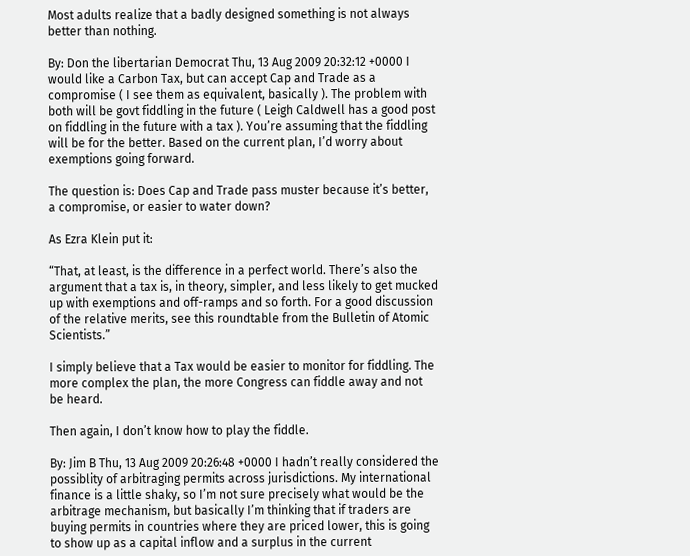Most adults realize that a badly designed something is not always better than nothing.

By: Don the libertarian Democrat Thu, 13 Aug 2009 20:32:12 +0000 I would like a Carbon Tax, but can accept Cap and Trade as a compromise ( I see them as equivalent, basically ). The problem with both will be govt fiddling in the future ( Leigh Caldwell has a good post on fiddling in the future with a tax ). You’re assuming that the fiddling will be for the better. Based on the current plan, I’d worry about exemptions going forward.

The question is: Does Cap and Trade pass muster because it’s better, a compromise, or easier to water down?

As Ezra Klein put it:

“That, at least, is the difference in a perfect world. There’s also the argument that a tax is, in theory, simpler, and less likely to get mucked up with exemptions and off-ramps and so forth. For a good discussion of the relative merits, see this roundtable from the Bulletin of Atomic Scientists.”

I simply believe that a Tax would be easier to monitor for fiddling. The more complex the plan, the more Congress can fiddle away and not be heard.

Then again, I don’t know how to play the fiddle.

By: Jim B Thu, 13 Aug 2009 20:26:48 +0000 I hadn’t really considered the possiblity of arbitraging permits across jurisdictions. My international finance is a little shaky, so I’m not sure precisely what would be the arbitrage mechanism, but basically I’m thinking that if traders are buying permits in countries where they are priced lower, this is going to show up as a capital inflow and a surplus in the current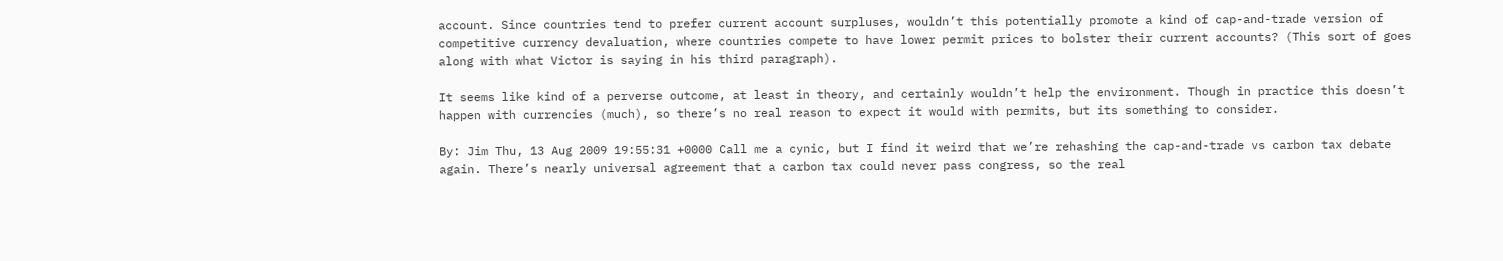account. Since countries tend to prefer current account surpluses, wouldn’t this potentially promote a kind of cap-and-trade version of competitive currency devaluation, where countries compete to have lower permit prices to bolster their current accounts? (This sort of goes along with what Victor is saying in his third paragraph).

It seems like kind of a perverse outcome, at least in theory, and certainly wouldn’t help the environment. Though in practice this doesn’t happen with currencies (much), so there’s no real reason to expect it would with permits, but its something to consider.

By: Jim Thu, 13 Aug 2009 19:55:31 +0000 Call me a cynic, but I find it weird that we’re rehashing the cap-and-trade vs carbon tax debate again. There’s nearly universal agreement that a carbon tax could never pass congress, so the real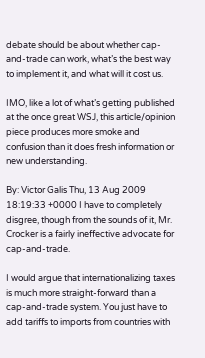debate should be about whether cap-and-trade can work, what’s the best way to implement it, and what will it cost us.

IMO, like a lot of what’s getting published at the once great WSJ, this article/opinion piece produces more smoke and confusion than it does fresh information or new understanding.

By: Victor Galis Thu, 13 Aug 2009 18:19:33 +0000 I have to completely disgree, though from the sounds of it, Mr. Crocker is a fairly ineffective advocate for cap-and-trade.

I would argue that internationalizing taxes is much more straight-forward than a cap-and-trade system. You just have to add tariffs to imports from countries with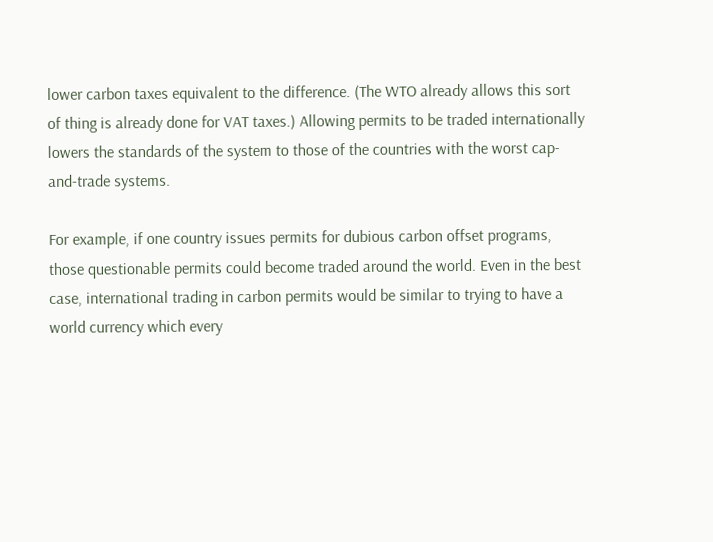lower carbon taxes equivalent to the difference. (The WTO already allows this sort of thing is already done for VAT taxes.) Allowing permits to be traded internationally lowers the standards of the system to those of the countries with the worst cap-and-trade systems.

For example, if one country issues permits for dubious carbon offset programs, those questionable permits could become traded around the world. Even in the best case, international trading in carbon permits would be similar to trying to have a world currency which every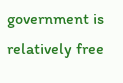government is relatively free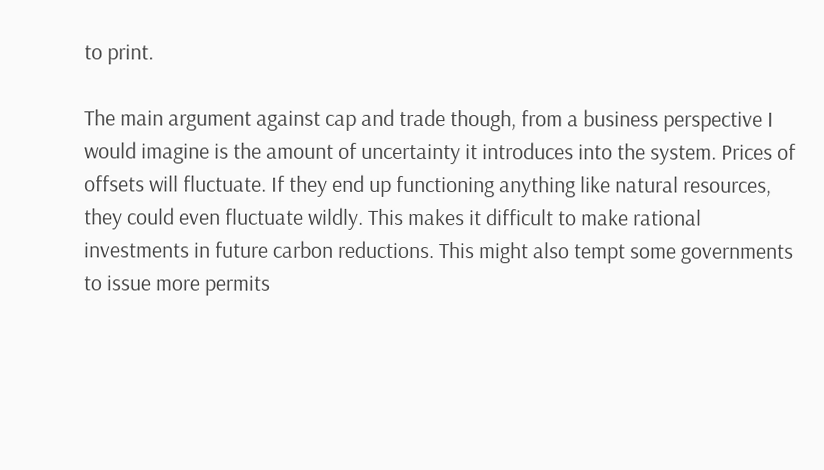to print.

The main argument against cap and trade though, from a business perspective I would imagine is the amount of uncertainty it introduces into the system. Prices of offsets will fluctuate. If they end up functioning anything like natural resources, they could even fluctuate wildly. This makes it difficult to make rational investments in future carbon reductions. This might also tempt some governments to issue more permits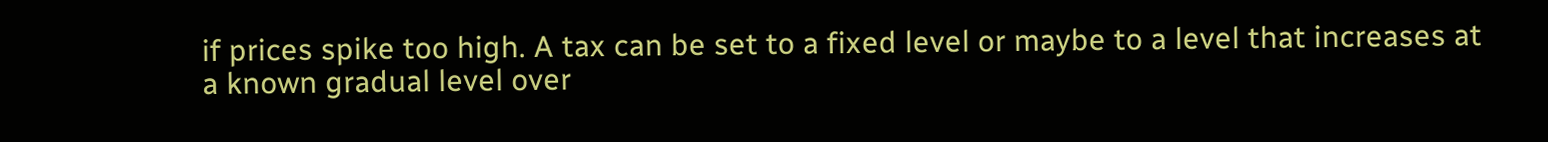if prices spike too high. A tax can be set to a fixed level or maybe to a level that increases at a known gradual level over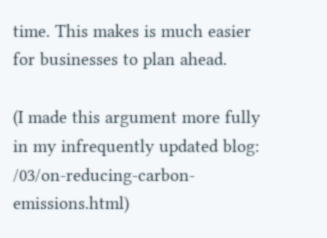time. This makes is much easier for businesses to plan ahead.

(I made this argument more fully in my infrequently updated blog:  /03/on-reducing-carbon-emissions.html)